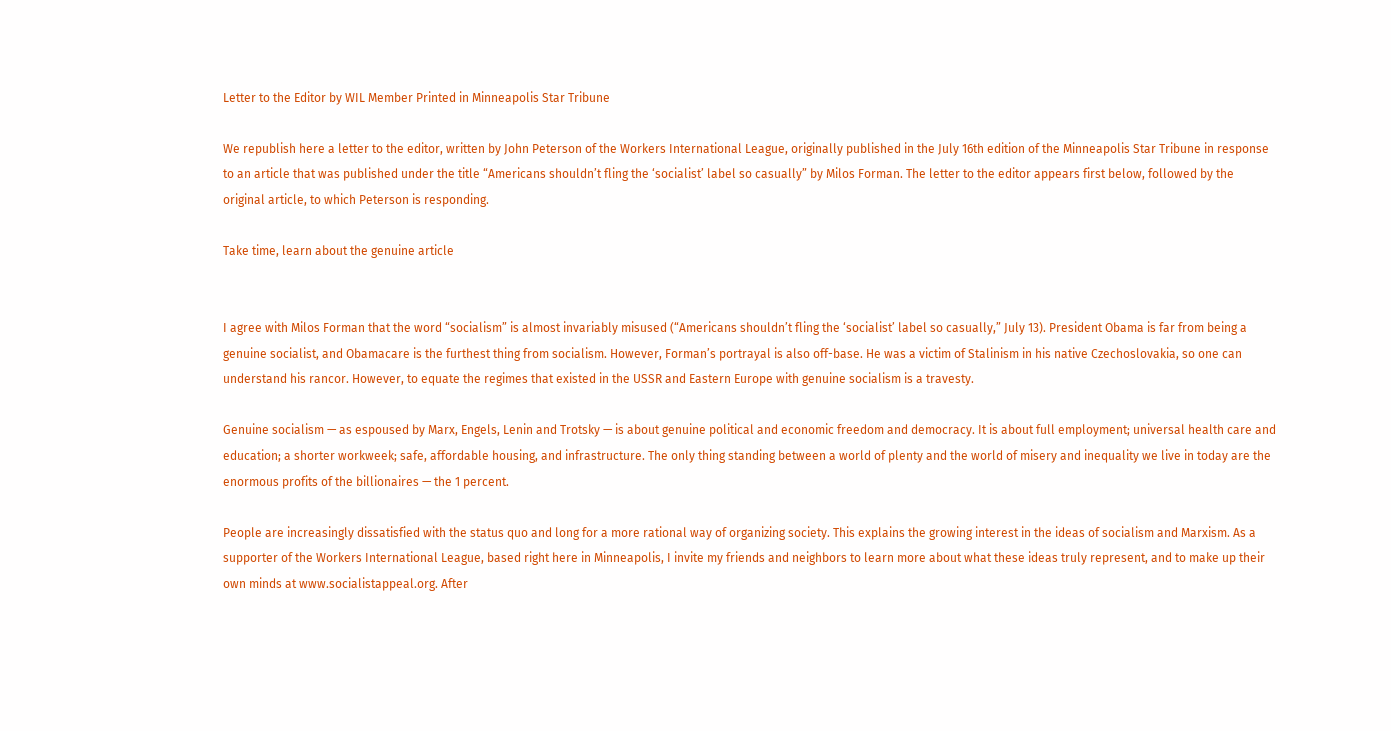Letter to the Editor by WIL Member Printed in Minneapolis Star Tribune

We republish here a letter to the editor, written by John Peterson of the Workers International League, originally published in the July 16th edition of the Minneapolis Star Tribune in response to an article that was published under the title “Americans shouldn’t fling the ‘socialist’ label so casually” by Milos Forman. The letter to the editor appears first below, followed by the original article, to which Peterson is responding.

Take time, learn about the genuine article


I agree with Milos Forman that the word “socialism” is almost invariably misused (“Americans shouldn’t fling the ‘socialist’ label so casually,” July 13). President Obama is far from being a genuine socialist, and Obamacare is the furthest thing from socialism. However, Forman’s portrayal is also off-base. He was a victim of Stalinism in his native Czechoslovakia, so one can understand his rancor. However, to equate the regimes that existed in the USSR and Eastern Europe with genuine socialism is a travesty.

Genuine socialism — as espoused by Marx, Engels, Lenin and Trotsky — is about genuine political and economic freedom and democracy. It is about full employment; universal health care and education; a shorter workweek; safe, affordable housing, and infrastructure. The only thing standing between a world of plenty and the world of misery and inequality we live in today are the enormous profits of the billionaires — the 1 percent.

People are increasingly dissatisfied with the status quo and long for a more rational way of organizing society. This explains the growing interest in the ideas of socialism and Marxism. As a supporter of the Workers International League, based right here in Minneapolis, I invite my friends and neighbors to learn more about what these ideas truly represent, and to make up their own minds at www.socialistappeal.org. After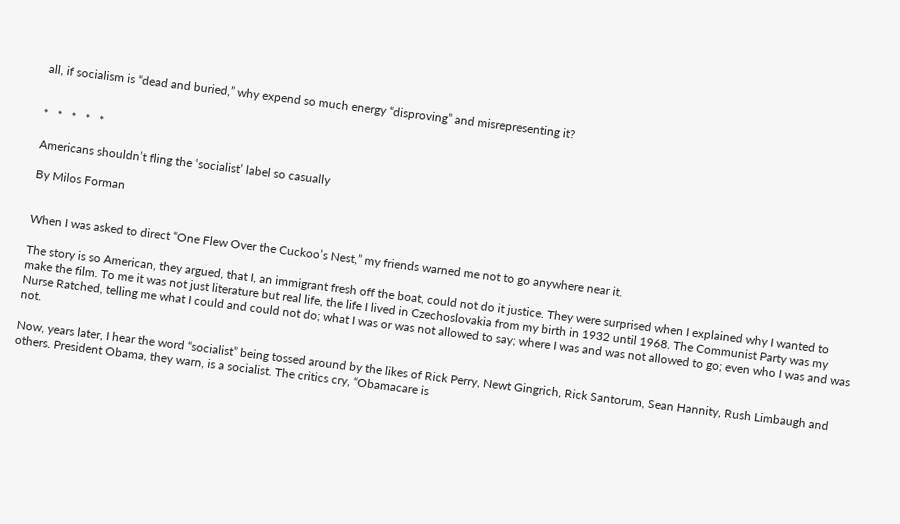all, if socialism is “dead and buried,” why expend so much energy “disproving” and misrepresenting it?


*   *   *   *   *

Americans shouldn’t fling the ‘socialist’ label so casually

By Milos Forman


When I was asked to direct “One Flew Over the Cuckoo’s Nest,” my friends warned me not to go anywhere near it.

The story is so American, they argued, that I, an immigrant fresh off the boat, could not do it justice. They were surprised when I explained why I wanted to make the film. To me it was not just literature but real life, the life I lived in Czechoslovakia from my birth in 1932 until 1968. The Communist Party was my Nurse Ratched, telling me what I could and could not do; what I was or was not allowed to say; where I was and was not allowed to go; even who I was and was not.

Now, years later, I hear the word “socialist” being tossed around by the likes of Rick Perry, Newt Gingrich, Rick Santorum, Sean Hannity, Rush Limbaugh and others. President Obama, they warn, is a socialist. The critics cry, “Obamacare is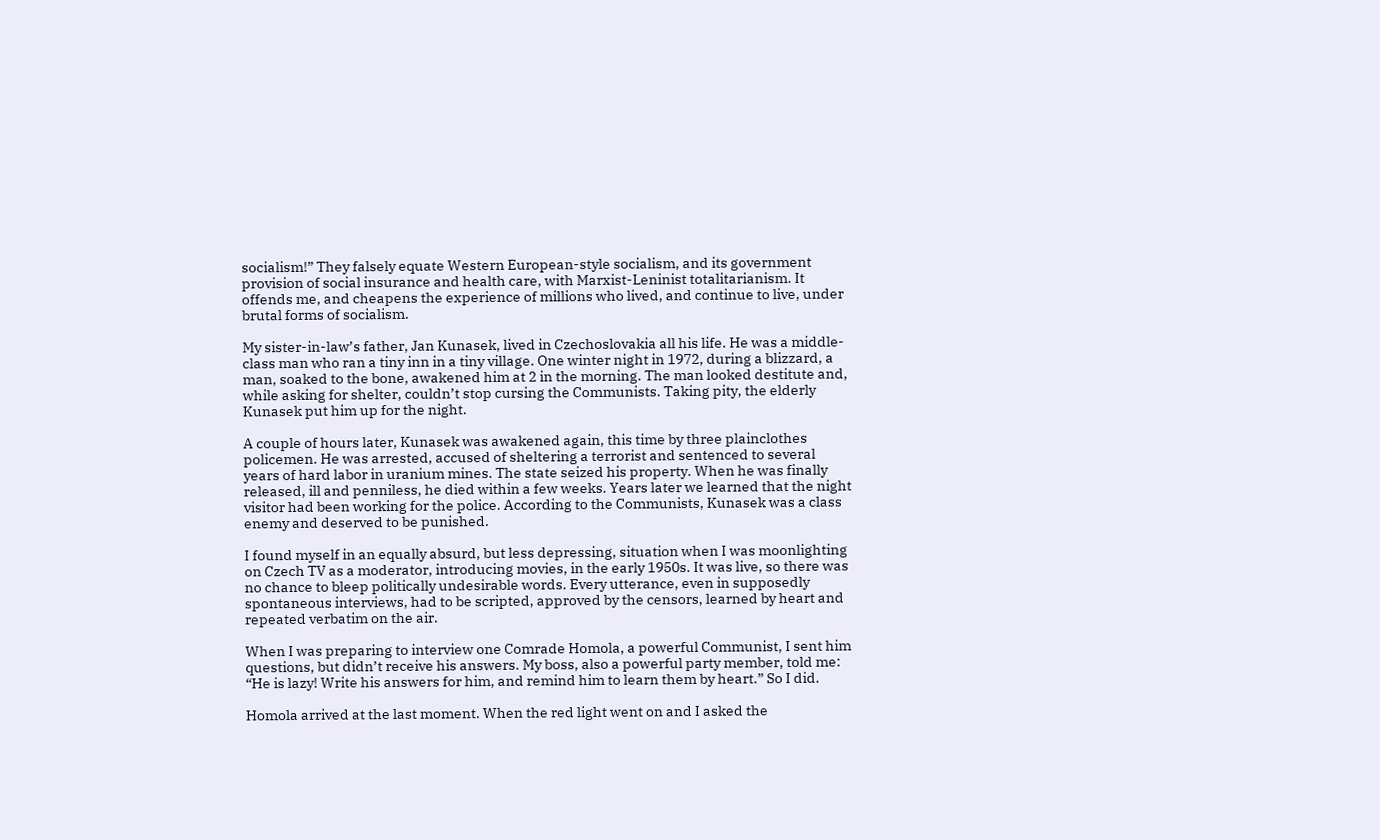socialism!” They falsely equate Western European-style socialism, and its government provision of social insurance and health care, with Marxist-Leninist totalitarianism. It offends me, and cheapens the experience of millions who lived, and continue to live, under brutal forms of socialism.

My sister-in-law’s father, Jan Kunasek, lived in Czechoslovakia all his life. He was a middle-class man who ran a tiny inn in a tiny village. One winter night in 1972, during a blizzard, a man, soaked to the bone, awakened him at 2 in the morning. The man looked destitute and, while asking for shelter, couldn’t stop cursing the Communists. Taking pity, the elderly Kunasek put him up for the night.

A couple of hours later, Kunasek was awakened again, this time by three plainclothes policemen. He was arrested, accused of sheltering a terrorist and sentenced to several years of hard labor in uranium mines. The state seized his property. When he was finally released, ill and penniless, he died within a few weeks. Years later we learned that the night visitor had been working for the police. According to the Communists, Kunasek was a class enemy and deserved to be punished.

I found myself in an equally absurd, but less depressing, situation when I was moonlighting on Czech TV as a moderator, introducing movies, in the early 1950s. It was live, so there was no chance to bleep politically undesirable words. Every utterance, even in supposedly spontaneous interviews, had to be scripted, approved by the censors, learned by heart and repeated verbatim on the air.

When I was preparing to interview one Comrade Homola, a powerful Communist, I sent him questions, but didn’t receive his answers. My boss, also a powerful party member, told me: “He is lazy! Write his answers for him, and remind him to learn them by heart.” So I did.

Homola arrived at the last moment. When the red light went on and I asked the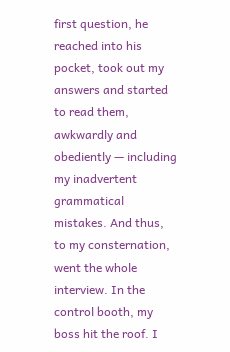first question, he reached into his pocket, took out my answers and started to read them, awkwardly and obediently — including my inadvertent grammatical mistakes. And thus, to my consternation, went the whole interview. In the control booth, my boss hit the roof. I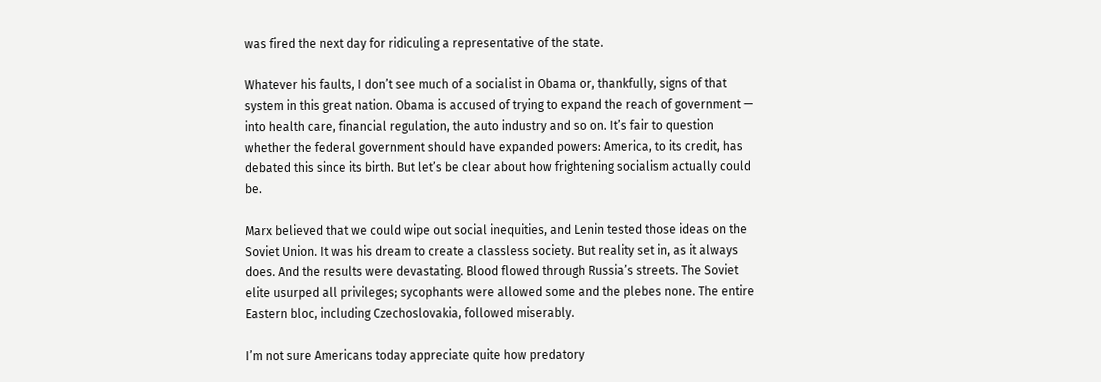was fired the next day for ridiculing a representative of the state.

Whatever his faults, I don’t see much of a socialist in Obama or, thankfully, signs of that system in this great nation. Obama is accused of trying to expand the reach of government — into health care, financial regulation, the auto industry and so on. It’s fair to question whether the federal government should have expanded powers: America, to its credit, has debated this since its birth. But let’s be clear about how frightening socialism actually could be.

Marx believed that we could wipe out social inequities, and Lenin tested those ideas on the Soviet Union. It was his dream to create a classless society. But reality set in, as it always does. And the results were devastating. Blood flowed through Russia’s streets. The Soviet elite usurped all privileges; sycophants were allowed some and the plebes none. The entire Eastern bloc, including Czechoslovakia, followed miserably.

I’m not sure Americans today appreciate quite how predatory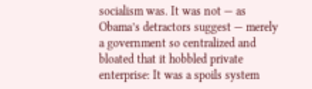socialism was. It was not — as Obama’s detractors suggest — merely a government so centralized and bloated that it hobbled private enterprise: It was a spoils system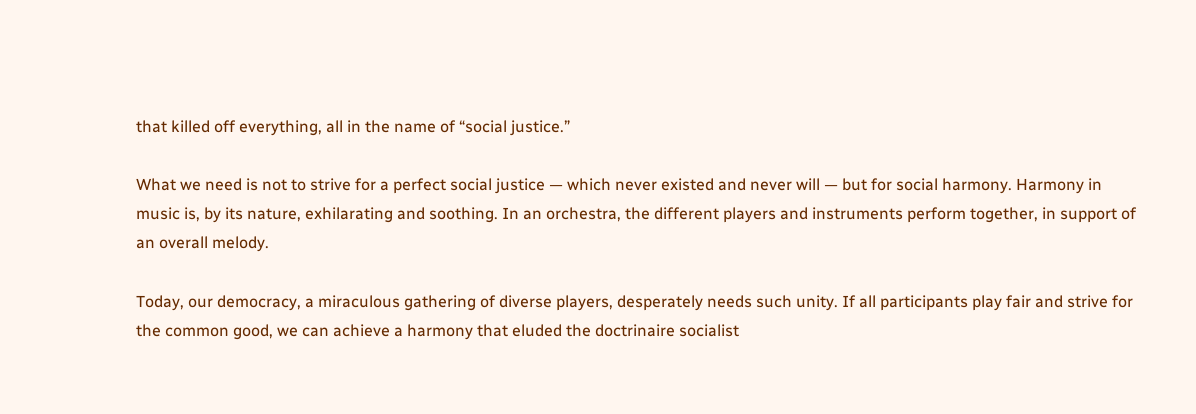that killed off everything, all in the name of “social justice.”

What we need is not to strive for a perfect social justice — which never existed and never will — but for social harmony. Harmony in music is, by its nature, exhilarating and soothing. In an orchestra, the different players and instruments perform together, in support of an overall melody.

Today, our democracy, a miraculous gathering of diverse players, desperately needs such unity. If all participants play fair and strive for the common good, we can achieve a harmony that eluded the doctrinaire socialist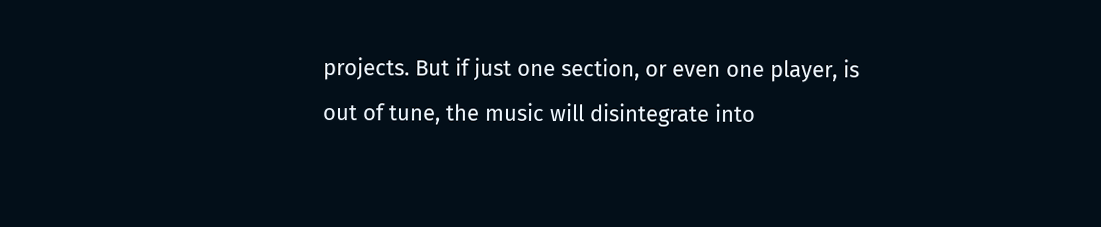projects. But if just one section, or even one player, is out of tune, the music will disintegrate into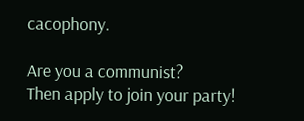cacophony.

Are you a communist?
Then apply to join your party!